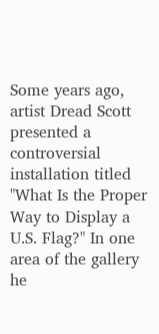Some years ago, artist Dread Scott presented a controversial installation titled "What Is the Proper Way to Display a U.S. Flag?" In one area of the gallery he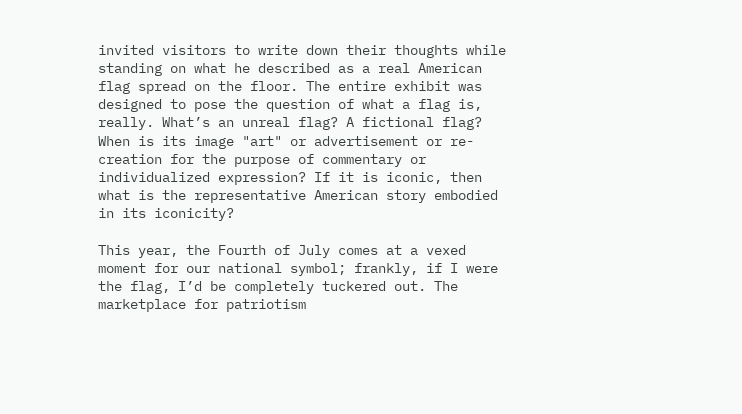invited visitors to write down their thoughts while standing on what he described as a real American flag spread on the floor. The entire exhibit was designed to pose the question of what a flag is, really. What’s an unreal flag? A fictional flag? When is its image "art" or advertisement or re-creation for the purpose of commentary or individualized expression? If it is iconic, then what is the representative American story embodied in its iconicity?

This year, the Fourth of July comes at a vexed moment for our national symbol; frankly, if I were the flag, I’d be completely tuckered out. The marketplace for patriotism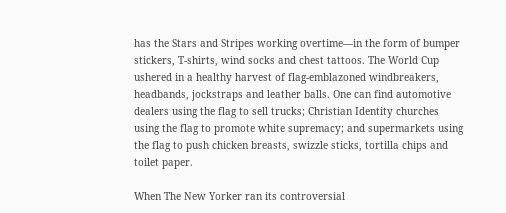has the Stars and Stripes working overtime—in the form of bumper stickers, T-shirts, wind socks and chest tattoos. The World Cup ushered in a healthy harvest of flag-emblazoned windbreakers, headbands, jockstraps and leather balls. One can find automotive dealers using the flag to sell trucks; Christian Identity churches using the flag to promote white supremacy; and supermarkets using the flag to push chicken breasts, swizzle sticks, tortilla chips and toilet paper.

When The New Yorker ran its controversial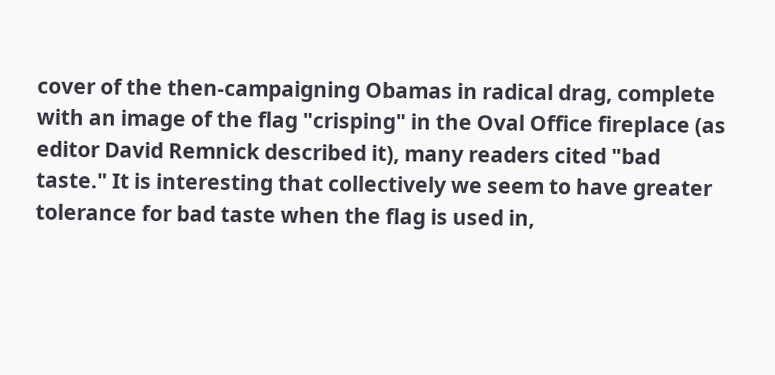cover of the then-campaigning Obamas in radical drag, complete with an image of the flag "crisping" in the Oval Office fireplace (as editor David Remnick described it), many readers cited "bad taste." It is interesting that collectively we seem to have greater tolerance for bad taste when the flag is used in,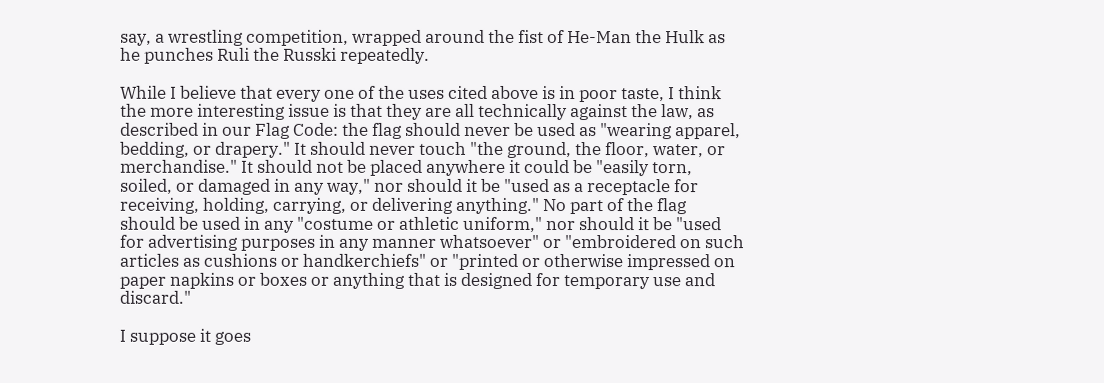say, a wrestling competition, wrapped around the fist of He-Man the Hulk as he punches Ruli the Russki repeatedly.

While I believe that every one of the uses cited above is in poor taste, I think the more interesting issue is that they are all technically against the law, as described in our Flag Code: the flag should never be used as "wearing apparel, bedding, or drapery." It should never touch "the ground, the floor, water, or merchandise." It should not be placed anywhere it could be "easily torn, soiled, or damaged in any way," nor should it be "used as a receptacle for receiving, holding, carrying, or delivering anything." No part of the flag should be used in any "costume or athletic uniform," nor should it be "used for advertising purposes in any manner whatsoever" or "embroidered on such articles as cushions or handkerchiefs" or "printed or otherwise impressed on paper napkins or boxes or anything that is designed for temporary use and discard."

I suppose it goes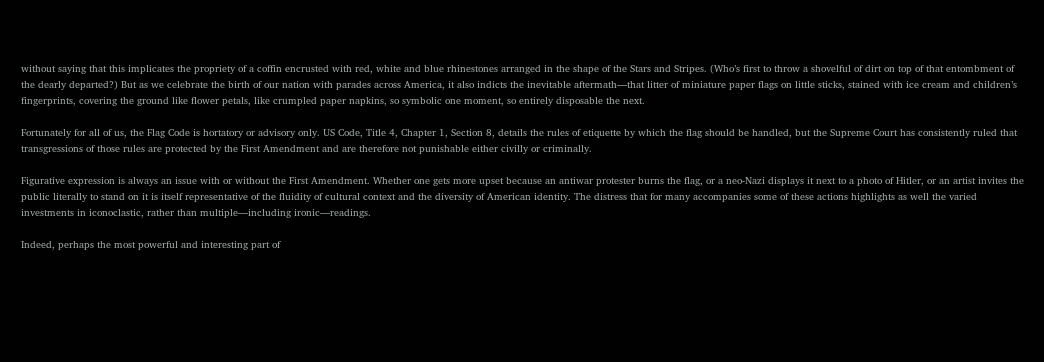without saying that this implicates the propriety of a coffin encrusted with red, white and blue rhinestones arranged in the shape of the Stars and Stripes. (Who’s first to throw a shovelful of dirt on top of that entombment of the dearly departed?) But as we celebrate the birth of our nation with parades across America, it also indicts the inevitable aftermath—that litter of miniature paper flags on little sticks, stained with ice cream and children’s fingerprints, covering the ground like flower petals, like crumpled paper napkins, so symbolic one moment, so entirely disposable the next.

Fortunately for all of us, the Flag Code is hortatory or advisory only. US Code, Title 4, Chapter 1, Section 8, details the rules of etiquette by which the flag should be handled, but the Supreme Court has consistently ruled that transgressions of those rules are protected by the First Amendment and are therefore not punishable either civilly or criminally.

Figurative expression is always an issue with or without the First Amendment. Whether one gets more upset because an antiwar protester burns the flag, or a neo-Nazi displays it next to a photo of Hitler, or an artist invites the public literally to stand on it is itself representative of the fluidity of cultural context and the diversity of American identity. The distress that for many accompanies some of these actions highlights as well the varied investments in iconoclastic, rather than multiple—including ironic—readings.

Indeed, perhaps the most powerful and interesting part of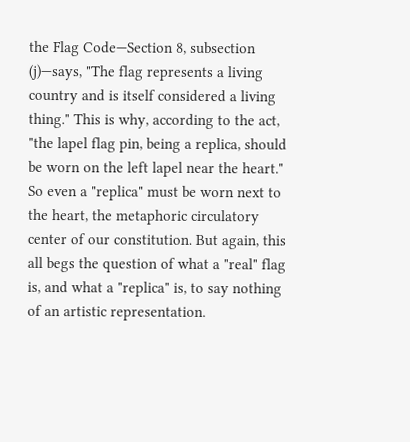the Flag Code—Section 8, subsection (j)—says, "The flag represents a living country and is itself considered a living thing." This is why, according to the act, "the lapel flag pin, being a replica, should be worn on the left lapel near the heart." So even a "replica" must be worn next to the heart, the metaphoric circulatory center of our constitution. But again, this all begs the question of what a "real" flag is, and what a "replica" is, to say nothing of an artistic representation.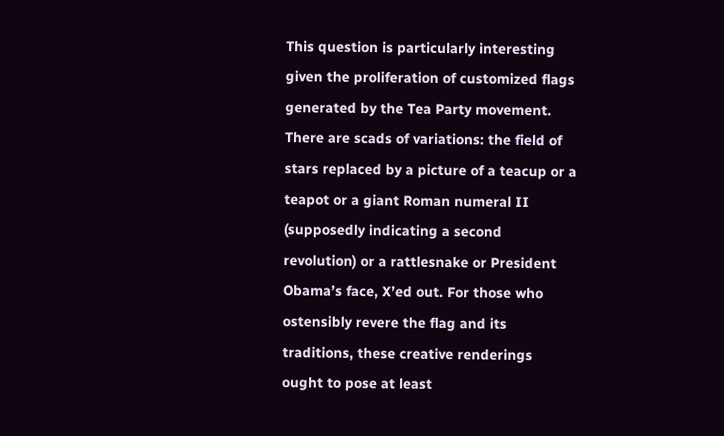This question is particularly interesting given the proliferation of customized flags generated by the Tea Party movement. There are scads of variations: the field of stars replaced by a picture of a teacup or a teapot or a giant Roman numeral II (supposedly indicating a second revolution) or a rattlesnake or President Obama’s face, X’ed out. For those who ostensibly revere the flag and its traditions, these creative renderings ought to pose at least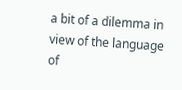a bit of a dilemma in view of the language of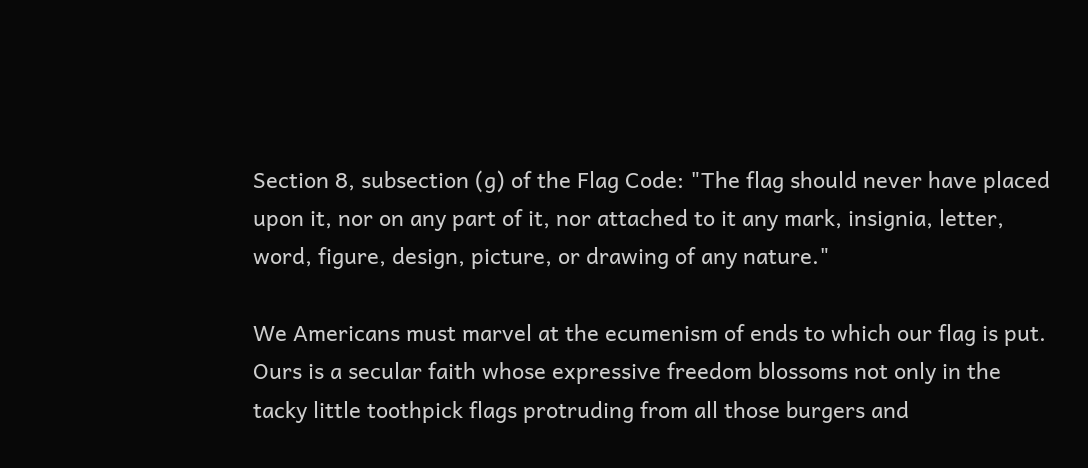Section 8, subsection (g) of the Flag Code: "The flag should never have placed upon it, nor on any part of it, nor attached to it any mark, insignia, letter, word, figure, design, picture, or drawing of any nature."

We Americans must marvel at the ecumenism of ends to which our flag is put. Ours is a secular faith whose expressive freedom blossoms not only in the tacky little toothpick flags protruding from all those burgers and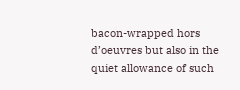bacon-wrapped hors d’oeuvres but also in the quiet allowance of such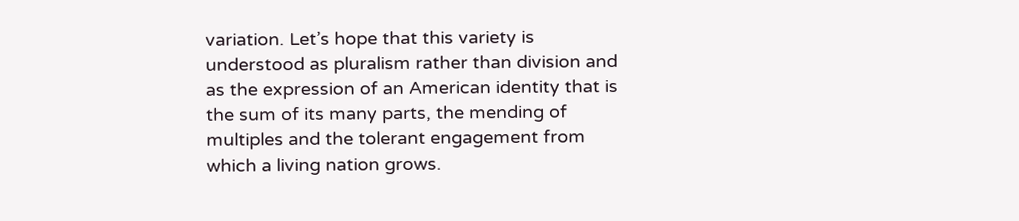variation. Let’s hope that this variety is understood as pluralism rather than division and as the expression of an American identity that is the sum of its many parts, the mending of multiples and the tolerant engagement from which a living nation grows.